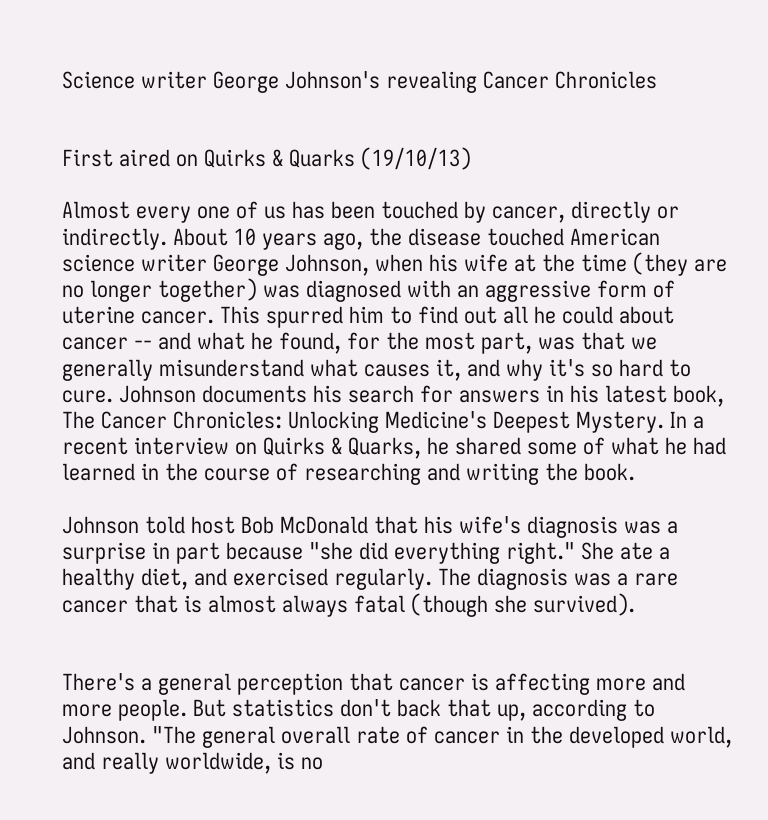Science writer George Johnson's revealing Cancer Chronicles


First aired on Quirks & Quarks (19/10/13)

Almost every one of us has been touched by cancer, directly or indirectly. About 10 years ago, the disease touched American science writer George Johnson, when his wife at the time (they are no longer together) was diagnosed with an aggressive form of uterine cancer. This spurred him to find out all he could about cancer -- and what he found, for the most part, was that we generally misunderstand what causes it, and why it's so hard to cure. Johnson documents his search for answers in his latest book, The Cancer Chronicles: Unlocking Medicine's Deepest Mystery. In a recent interview on Quirks & Quarks, he shared some of what he had learned in the course of researching and writing the book.

Johnson told host Bob McDonald that his wife's diagnosis was a surprise in part because "she did everything right." She ate a healthy diet, and exercised regularly. The diagnosis was a rare cancer that is almost always fatal (though she survived).


There's a general perception that cancer is affecting more and more people. But statistics don't back that up, according to Johnson. "The general overall rate of cancer in the developed world, and really worldwide, is no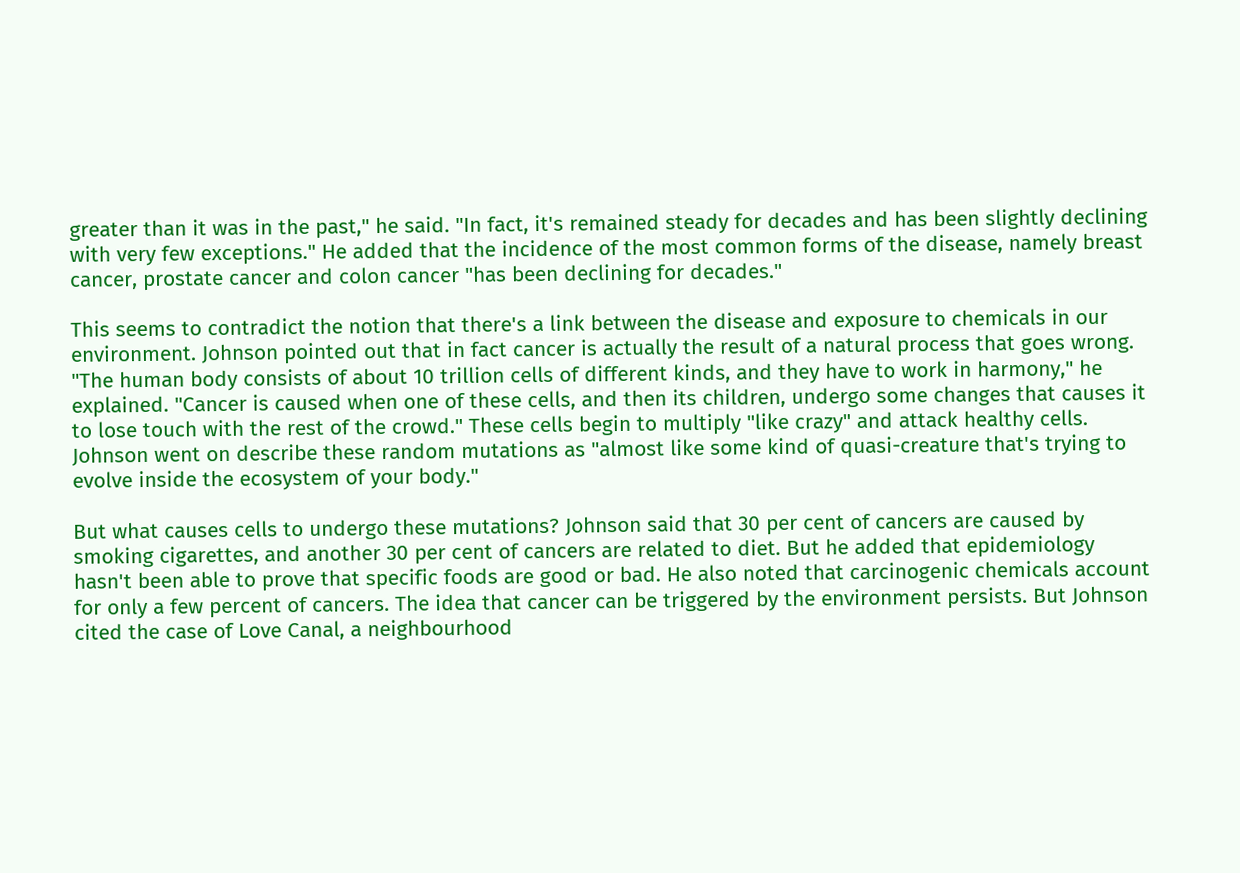greater than it was in the past," he said. "In fact, it's remained steady for decades and has been slightly declining with very few exceptions." He added that the incidence of the most common forms of the disease, namely breast cancer, prostate cancer and colon cancer "has been declining for decades."

This seems to contradict the notion that there's a link between the disease and exposure to chemicals in our environment. Johnson pointed out that in fact cancer is actually the result of a natural process that goes wrong. "The human body consists of about 10 trillion cells of different kinds, and they have to work in harmony," he explained. "Cancer is caused when one of these cells, and then its children, undergo some changes that causes it to lose touch with the rest of the crowd." These cells begin to multiply "like crazy" and attack healthy cells. Johnson went on describe these random mutations as "almost like some kind of quasi-creature that's trying to evolve inside the ecosystem of your body."

But what causes cells to undergo these mutations? Johnson said that 30 per cent of cancers are caused by smoking cigarettes, and another 30 per cent of cancers are related to diet. But he added that epidemiology hasn't been able to prove that specific foods are good or bad. He also noted that carcinogenic chemicals account for only a few percent of cancers. The idea that cancer can be triggered by the environment persists. But Johnson cited the case of Love Canal, a neighbourhood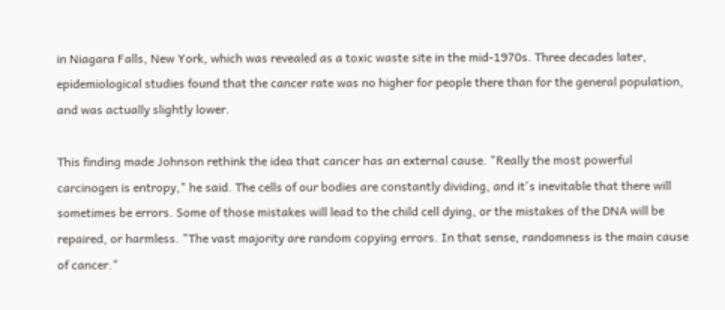in Niagara Falls, New York, which was revealed as a toxic waste site in the mid-1970s. Three decades later, epidemiological studies found that the cancer rate was no higher for people there than for the general population, and was actually slightly lower.

This finding made Johnson rethink the idea that cancer has an external cause. "Really the most powerful carcinogen is entropy," he said. The cells of our bodies are constantly dividing, and it's inevitable that there will sometimes be errors. Some of those mistakes will lead to the child cell dying, or the mistakes of the DNA will be repaired, or harmless. "The vast majority are random copying errors. In that sense, randomness is the main cause of cancer."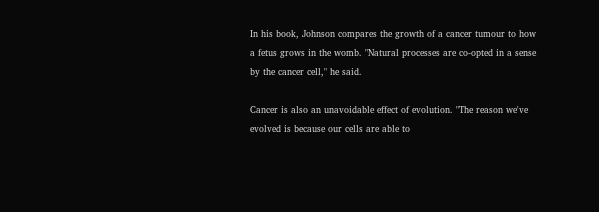In his book, Johnson compares the growth of a cancer tumour to how a fetus grows in the womb. "Natural processes are co-opted in a sense by the cancer cell," he said.

Cancer is also an unavoidable effect of evolution. "The reason we've evolved is because our cells are able to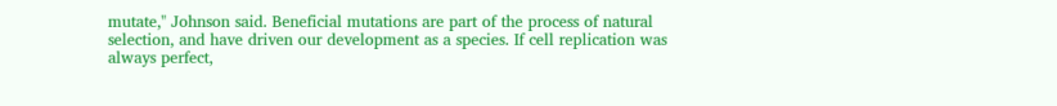mutate," Johnson said. Beneficial mutations are part of the process of natural selection, and have driven our development as a species. If cell replication was always perfect,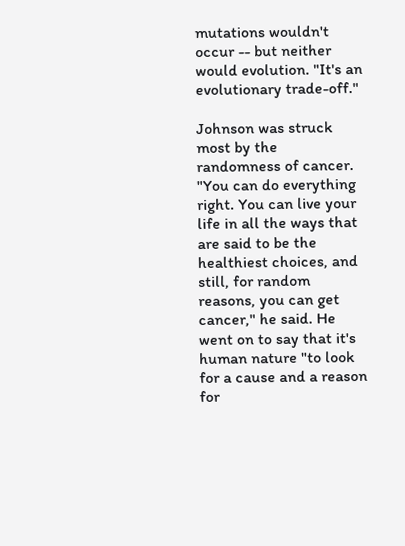mutations wouldn't occur -- but neither would evolution. "It's an evolutionary trade-off."

Johnson was struck most by the randomness of cancer. "You can do everything right. You can live your life in all the ways that are said to be the healthiest choices, and still, for random reasons, you can get cancer," he said. He went on to say that it's human nature "to look for a cause and a reason for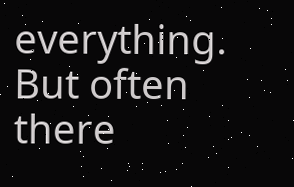everything. But often there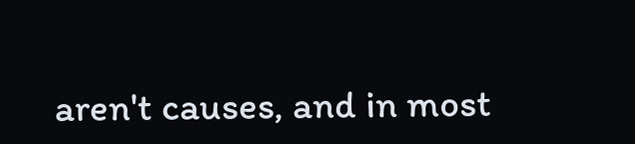aren't causes, and in most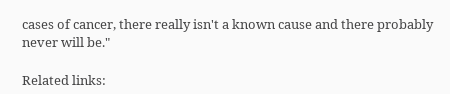cases of cancer, there really isn't a known cause and there probably never will be."

Related links: